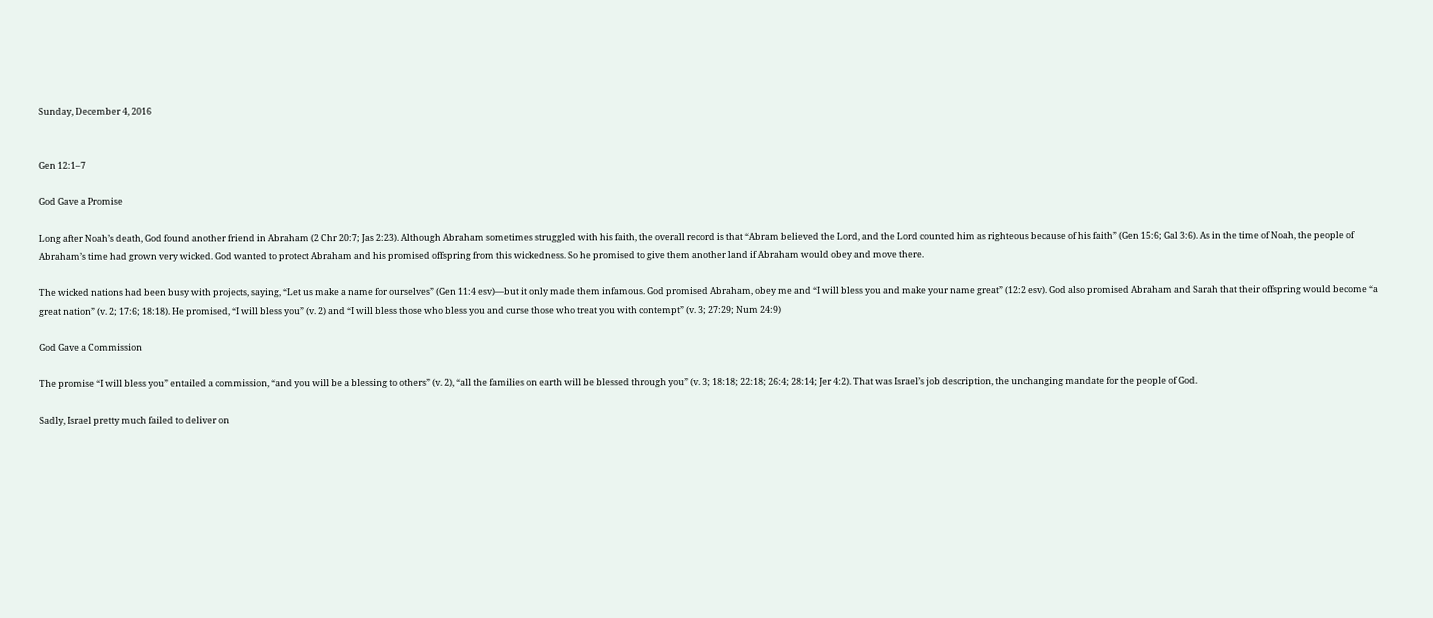Sunday, December 4, 2016


Gen 12:1–7

God Gave a Promise

Long after Noah’s death, God found another friend in Abraham (2 Chr 20:7; Jas 2:23). Although Abraham sometimes struggled with his faith, the overall record is that “Abram believed the Lord, and the Lord counted him as righteous because of his faith” (Gen 15:6; Gal 3:6). As in the time of Noah, the people of Abraham’s time had grown very wicked. God wanted to protect Abraham and his promised offspring from this wickedness. So he promised to give them another land if Abraham would obey and move there.

The wicked nations had been busy with projects, saying, “Let us make a name for ourselves” (Gen 11:4 esv)—but it only made them infamous. God promised Abraham, obey me and “I will bless you and make your name great” (12:2 esv). God also promised Abraham and Sarah that their offspring would become “a great nation” (v. 2; 17:6; 18:18). He promised, “I will bless you” (v. 2) and “I will bless those who bless you and curse those who treat you with contempt” (v. 3; 27:29; Num 24:9)

God Gave a Commission

The promise “I will bless you” entailed a commission, “and you will be a blessing to others” (v. 2), “all the families on earth will be blessed through you” (v. 3; 18:18; 22:18; 26:4; 28:14; Jer 4:2). That was Israel’s job description, the unchanging mandate for the people of God.

Sadly, Israel pretty much failed to deliver on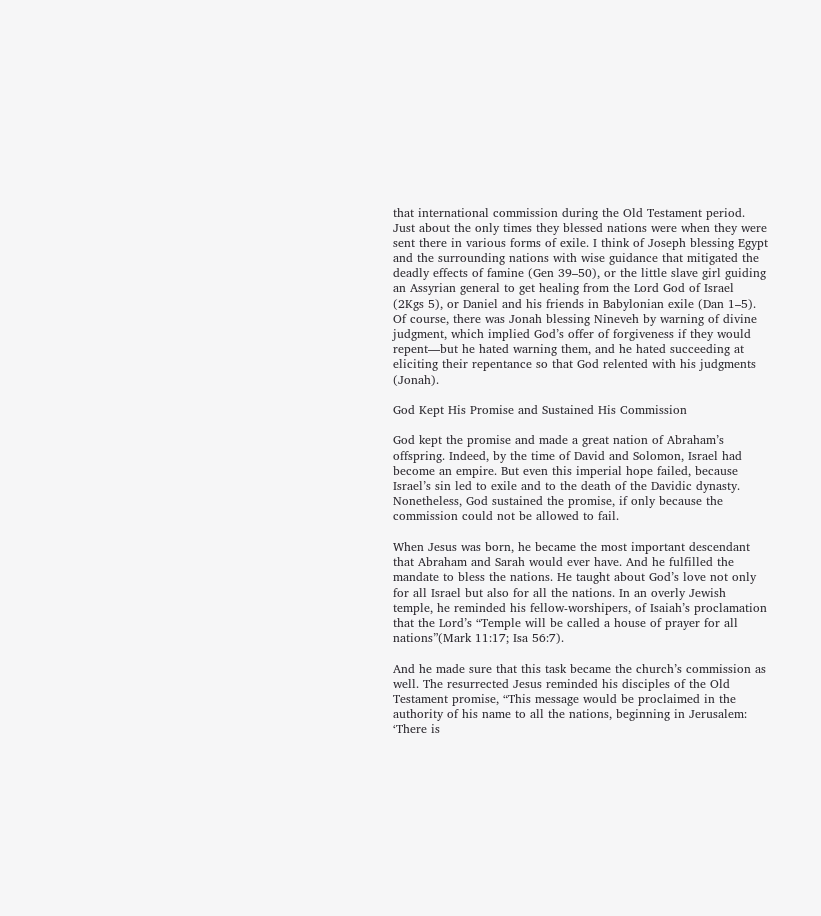that international commission during the Old Testament period. Just about the only times they blessed nations were when they were sent there in various forms of exile. I think of Joseph blessing Egypt and the surrounding nations with wise guidance that mitigated the deadly effects of famine (Gen 39–50), or the little slave girl guiding an Assyrian general to get healing from the Lord God of Israel (2Kgs 5), or Daniel and his friends in Babylonian exile (Dan 1–5). Of course, there was Jonah blessing Nineveh by warning of divine judgment, which implied God’s offer of forgiveness if they would repent—but he hated warning them, and he hated succeeding at eliciting their repentance so that God relented with his judgments (Jonah).

God Kept His Promise and Sustained His Commission

God kept the promise and made a great nation of Abraham’s offspring. Indeed, by the time of David and Solomon, Israel had become an empire. But even this imperial hope failed, because Israel’s sin led to exile and to the death of the Davidic dynasty. Nonetheless, God sustained the promise, if only because the commission could not be allowed to fail.

When Jesus was born, he became the most important descendant that Abraham and Sarah would ever have. And he fulfilled the mandate to bless the nations. He taught about God’s love not only for all Israel but also for all the nations. In an overly Jewish temple, he reminded his fellow-worshipers, of Isaiah’s proclamation that the Lord’s “Temple will be called a house of prayer for all nations”(Mark 11:17; Isa 56:7).

And he made sure that this task became the church’s commission as well. The resurrected Jesus reminded his disciples of the Old Testament promise, “This message would be proclaimed in the authority of his name to all the nations, beginning in Jerusalem: ‘There is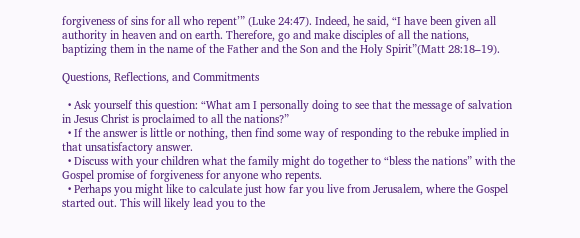forgiveness of sins for all who repent’” (Luke 24:47). Indeed, he said, “I have been given all authority in heaven and on earth. Therefore, go and make disciples of all the nations, baptizing them in the name of the Father and the Son and the Holy Spirit”(Matt 28:18–19).

Questions, Reflections, and Commitments

  • Ask yourself this question: “What am I personally doing to see that the message of salvation in Jesus Christ is proclaimed to all the nations?”
  • If the answer is little or nothing, then find some way of responding to the rebuke implied in that unsatisfactory answer.
  • Discuss with your children what the family might do together to “bless the nations” with the Gospel promise of forgiveness for anyone who repents.
  • Perhaps you might like to calculate just how far you live from Jerusalem, where the Gospel started out. This will likely lead you to the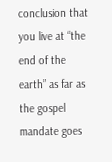conclusion that you live at “the end of the earth” as far as the gospel mandate goes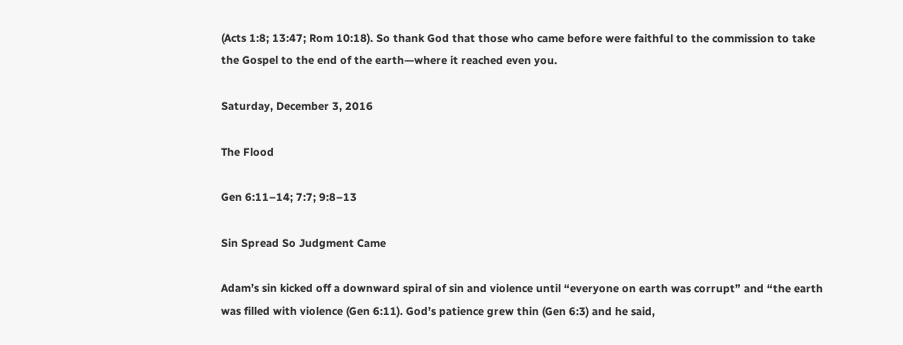(Acts 1:8; 13:47; Rom 10:18). So thank God that those who came before were faithful to the commission to take the Gospel to the end of the earth—where it reached even you.

Saturday, December 3, 2016

The Flood

Gen 6:11–14; 7:7; 9:8–13

Sin Spread So Judgment Came

Adam’s sin kicked off a downward spiral of sin and violence until “everyone on earth was corrupt” and “the earth was filled with violence (Gen 6:11). God’s patience grew thin (Gen 6:3) and he said,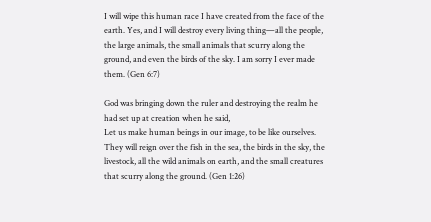I will wipe this human race I have created from the face of the earth. Yes, and I will destroy every living thing—all the people, the large animals, the small animals that scurry along the ground, and even the birds of the sky. I am sorry I ever made them. (Gen 6:7)

God was bringing down the ruler and destroying the realm he had set up at creation when he said,
Let us make human beings in our image, to be like ourselves. They will reign over the fish in the sea, the birds in the sky, the livestock, all the wild animals on earth, and the small creatures that scurry along the ground. (Gen 1:26)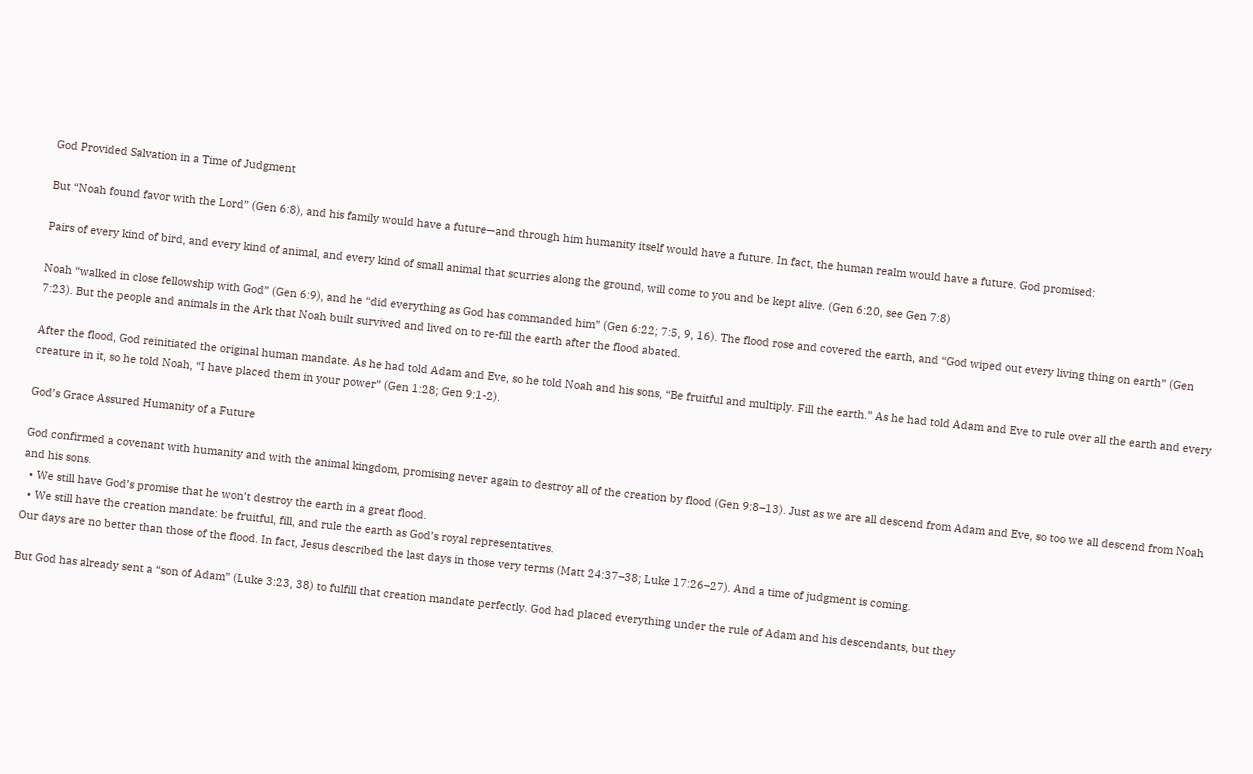God Provided Salvation in a Time of Judgment

But “Noah found favor with the Lord” (Gen 6:8), and his family would have a future—and through him humanity itself would have a future. In fact, the human realm would have a future. God promised:

Pairs of every kind of bird, and every kind of animal, and every kind of small animal that scurries along the ground, will come to you and be kept alive. (Gen 6:20, see Gen 7:8)

Noah “walked in close fellowship with God” (Gen 6:9), and he “did everything as God has commanded him” (Gen 6:22; 7:5, 9, 16). The flood rose and covered the earth, and “God wiped out every living thing on earth” (Gen 7:23). But the people and animals in the Ark that Noah built survived and lived on to re-fill the earth after the flood abated.

After the flood, God reinitiated the original human mandate. As he had told Adam and Eve, so he told Noah and his sons, “Be fruitful and multiply. Fill the earth.” As he had told Adam and Eve to rule over all the earth and every creature in it, so he told Noah, “I have placed them in your power” (Gen 1:28; Gen 9:1-2).

God’s Grace Assured Humanity of a Future

God confirmed a covenant with humanity and with the animal kingdom, promising never again to destroy all of the creation by flood (Gen 9:8–13). Just as we are all descend from Adam and Eve, so too we all descend from Noah and his sons.
  • We still have God’s promise that he won’t destroy the earth in a great flood.
  • We still have the creation mandate: be fruitful, fill, and rule the earth as God’s royal representatives.
Our days are no better than those of the flood. In fact, Jesus described the last days in those very terms (Matt 24:37–38; Luke 17:26–27). And a time of judgment is coming.

But God has already sent a “son of Adam” (Luke 3:23, 38) to fulfill that creation mandate perfectly. God had placed everything under the rule of Adam and his descendants, but they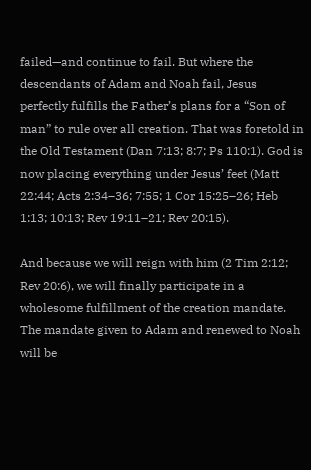failed—and continue to fail. But where the descendants of Adam and Noah fail, Jesus perfectly fulfills the Father’s plans for a “Son of man” to rule over all creation. That was foretold in the Old Testament (Dan 7:13; 8:7; Ps 110:1). God is now placing everything under Jesus’ feet (Matt 22:44; Acts 2:34–36; 7:55; 1 Cor 15:25–26; Heb 1:13; 10:13; Rev 19:11–21; Rev 20:15).

And because we will reign with him (2 Tim 2:12; Rev 20:6), we will finally participate in a wholesome fulfillment of the creation mandate. The mandate given to Adam and renewed to Noah will be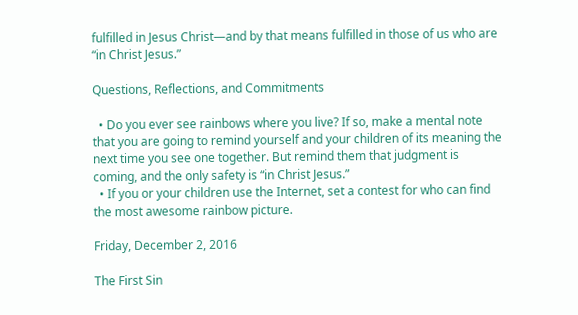fulfilled in Jesus Christ—and by that means fulfilled in those of us who are “in Christ Jesus.”

Questions, Reflections, and Commitments

  • Do you ever see rainbows where you live? If so, make a mental note that you are going to remind yourself and your children of its meaning the next time you see one together. But remind them that judgment is coming, and the only safety is “in Christ Jesus.”
  • If you or your children use the Internet, set a contest for who can find the most awesome rainbow picture.

Friday, December 2, 2016

The First Sin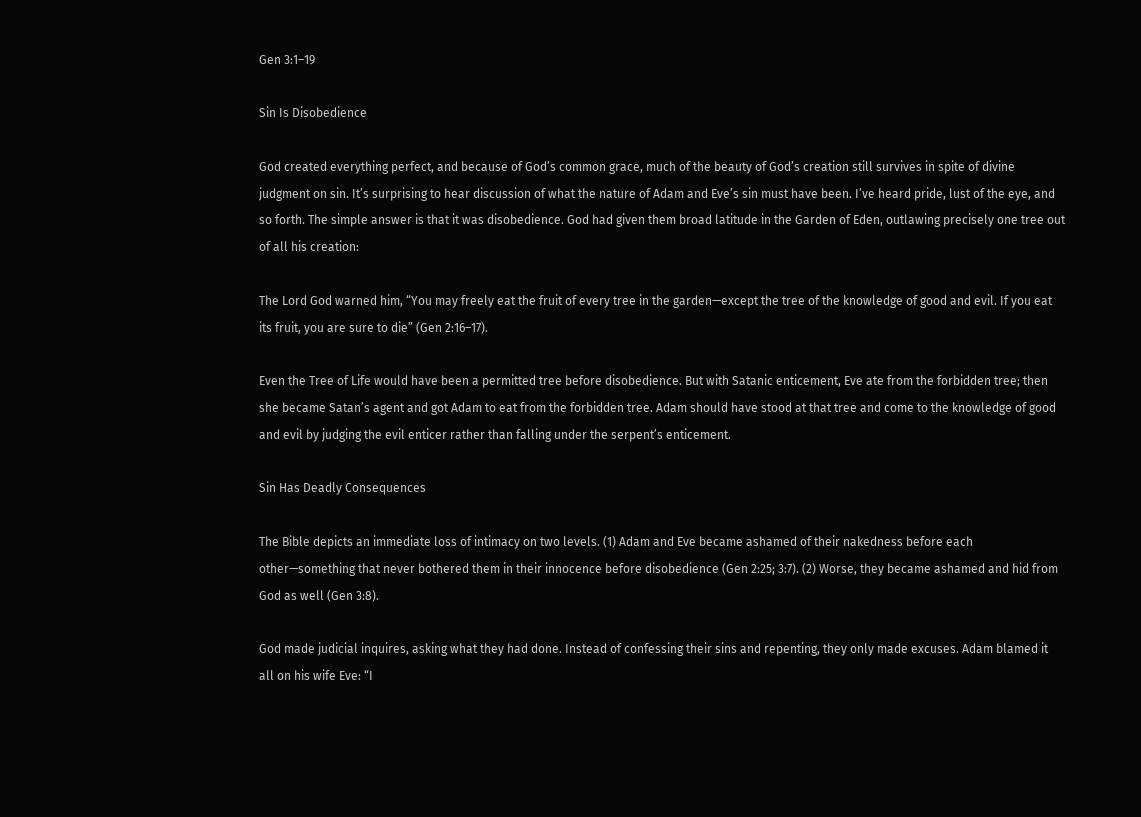Gen 3:1–19

Sin Is Disobedience

God created everything perfect, and because of God’s common grace, much of the beauty of God’s creation still survives in spite of divine judgment on sin. It’s surprising to hear discussion of what the nature of Adam and Eve’s sin must have been. I’ve heard pride, lust of the eye, and so forth. The simple answer is that it was disobedience. God had given them broad latitude in the Garden of Eden, outlawing precisely one tree out of all his creation:

The Lord God warned him, “You may freely eat the fruit of every tree in the garden—except the tree of the knowledge of good and evil. If you eat its fruit, you are sure to die” (Gen 2:16–17).

Even the Tree of Life would have been a permitted tree before disobedience. But with Satanic enticement, Eve ate from the forbidden tree; then she became Satan’s agent and got Adam to eat from the forbidden tree. Adam should have stood at that tree and come to the knowledge of good and evil by judging the evil enticer rather than falling under the serpent’s enticement.

Sin Has Deadly Consequences

The Bible depicts an immediate loss of intimacy on two levels. (1) Adam and Eve became ashamed of their nakedness before each other—something that never bothered them in their innocence before disobedience (Gen 2:25; 3:7). (2) Worse, they became ashamed and hid from God as well (Gen 3:8).

God made judicial inquires, asking what they had done. Instead of confessing their sins and repenting, they only made excuses. Adam blamed it all on his wife Eve: “I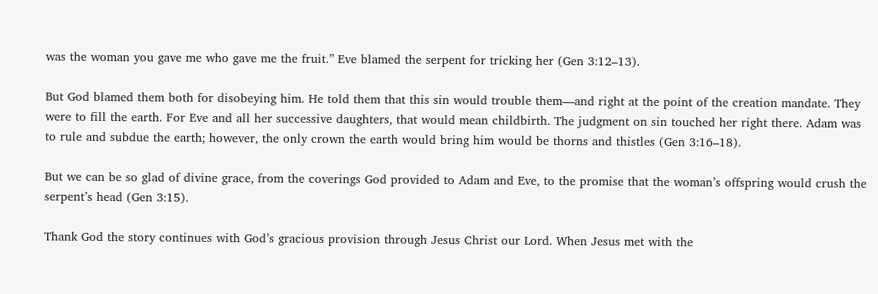was the woman you gave me who gave me the fruit.” Eve blamed the serpent for tricking her (Gen 3:12–13).

But God blamed them both for disobeying him. He told them that this sin would trouble them—and right at the point of the creation mandate. They were to fill the earth. For Eve and all her successive daughters, that would mean childbirth. The judgment on sin touched her right there. Adam was to rule and subdue the earth; however, the only crown the earth would bring him would be thorns and thistles (Gen 3:16–18).

But we can be so glad of divine grace, from the coverings God provided to Adam and Eve, to the promise that the woman’s offspring would crush the serpent’s head (Gen 3:15).

Thank God the story continues with God’s gracious provision through Jesus Christ our Lord. When Jesus met with the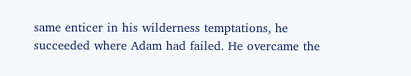same enticer in his wilderness temptations, he succeeded where Adam had failed. He overcame the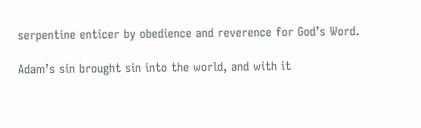serpentine enticer by obedience and reverence for God’s Word.

Adam’s sin brought sin into the world, and with it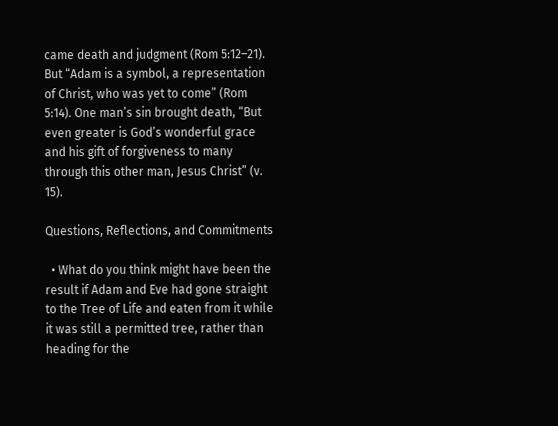came death and judgment (Rom 5:12–21). But “Adam is a symbol, a representation of Christ, who was yet to come” (Rom 5:14). One man’s sin brought death, “But even greater is God’s wonderful grace and his gift of forgiveness to many through this other man, Jesus Christ” (v. 15).

Questions, Reflections, and Commitments

  • What do you think might have been the result if Adam and Eve had gone straight to the Tree of Life and eaten from it while it was still a permitted tree, rather than heading for the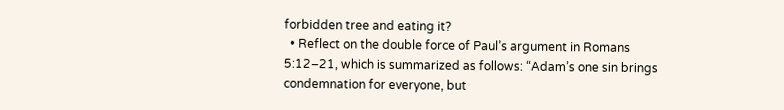forbidden tree and eating it?
  • Reflect on the double force of Paul’s argument in Romans 5:12–21, which is summarized as follows: “Adam’s one sin brings condemnation for everyone, but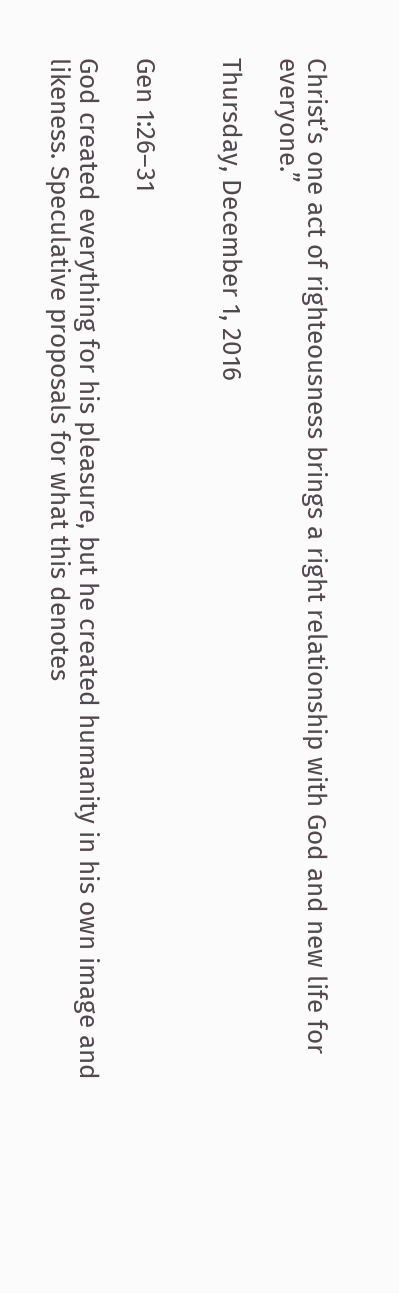Christ’s one act of righteousness brings a right relationship with God and new life for everyone.”

Thursday, December 1, 2016


Gen 1:26–31

God created everything for his pleasure, but he created humanity in his own image and likeness. Speculative proposals for what this denotes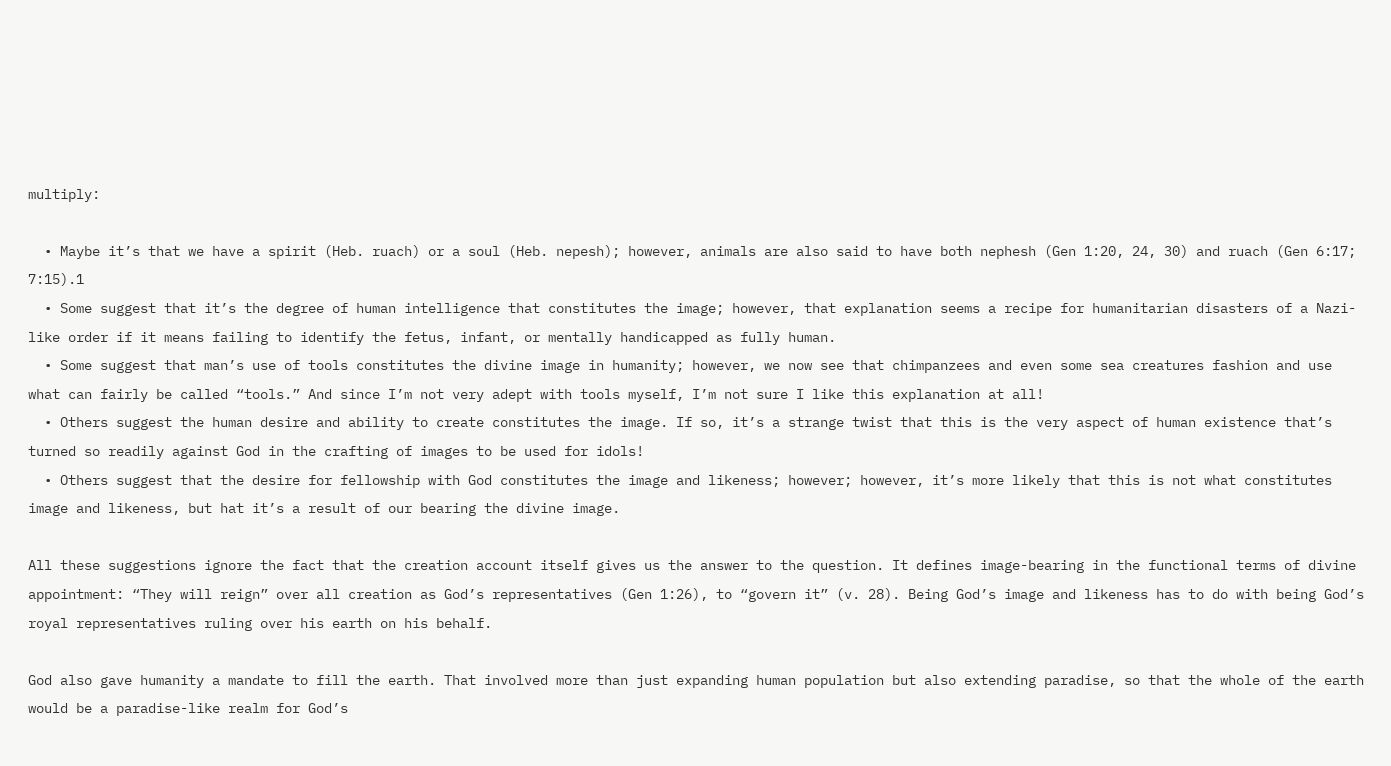multiply:

  • Maybe it’s that we have a spirit (Heb. ruach) or a soul (Heb. nepesh); however, animals are also said to have both nephesh (Gen 1:20, 24, 30) and ruach (Gen 6:17; 7:15).1
  • Some suggest that it’s the degree of human intelligence that constitutes the image; however, that explanation seems a recipe for humanitarian disasters of a Nazi-like order if it means failing to identify the fetus, infant, or mentally handicapped as fully human.
  • Some suggest that man’s use of tools constitutes the divine image in humanity; however, we now see that chimpanzees and even some sea creatures fashion and use what can fairly be called “tools.” And since I’m not very adept with tools myself, I’m not sure I like this explanation at all!
  • Others suggest the human desire and ability to create constitutes the image. If so, it’s a strange twist that this is the very aspect of human existence that’s turned so readily against God in the crafting of images to be used for idols!
  • Others suggest that the desire for fellowship with God constitutes the image and likeness; however; however, it’s more likely that this is not what constitutes image and likeness, but hat it’s a result of our bearing the divine image.

All these suggestions ignore the fact that the creation account itself gives us the answer to the question. It defines image-bearing in the functional terms of divine appointment: “They will reign” over all creation as God’s representatives (Gen 1:26), to “govern it” (v. 28). Being God’s image and likeness has to do with being God’s royal representatives ruling over his earth on his behalf.

God also gave humanity a mandate to fill the earth. That involved more than just expanding human population but also extending paradise, so that the whole of the earth would be a paradise-like realm for God’s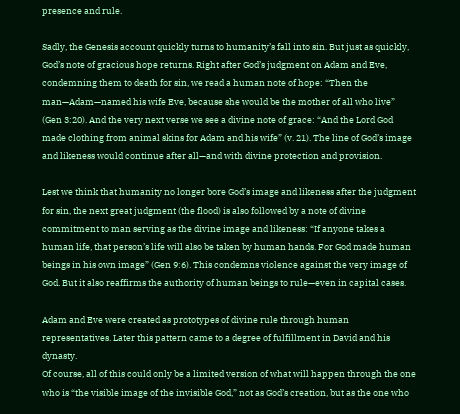presence and rule.

Sadly, the Genesis account quickly turns to humanity’s fall into sin. But just as quickly, God’s note of gracious hope returns. Right after God’s judgment on Adam and Eve, condemning them to death for sin, we read a human note of hope: “Then the man—Adam—named his wife Eve, because she would be the mother of all who live” (Gen 3:20). And the very next verse we see a divine note of grace: “And the Lord God made clothing from animal skins for Adam and his wife” (v. 21). The line of God’s image and likeness would continue after all—and with divine protection and provision.

Lest we think that humanity no longer bore God’s image and likeness after the judgment for sin, the next great judgment (the flood) is also followed by a note of divine commitment to man serving as the divine image and likeness: “If anyone takes a human life, that person’s life will also be taken by human hands. For God made human beings in his own image” (Gen 9:6). This condemns violence against the very image of God. But it also reaffirms the authority of human beings to rule—even in capital cases.

Adam and Eve were created as prototypes of divine rule through human representatives. Later this pattern came to a degree of fulfillment in David and his dynasty.
Of course, all of this could only be a limited version of what will happen through the one who is “the visible image of the invisible God,” not as God’s creation, but as the one who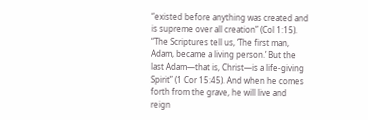“existed before anything was created and is supreme over all creation” (Col 1:15).
“The Scriptures tell us, ‘The first man, Adam, became a living person.’ But the last Adam—that is, Christ—is a life-giving Spirit” (1 Cor 15:45). And when he comes forth from the grave, he will live and reign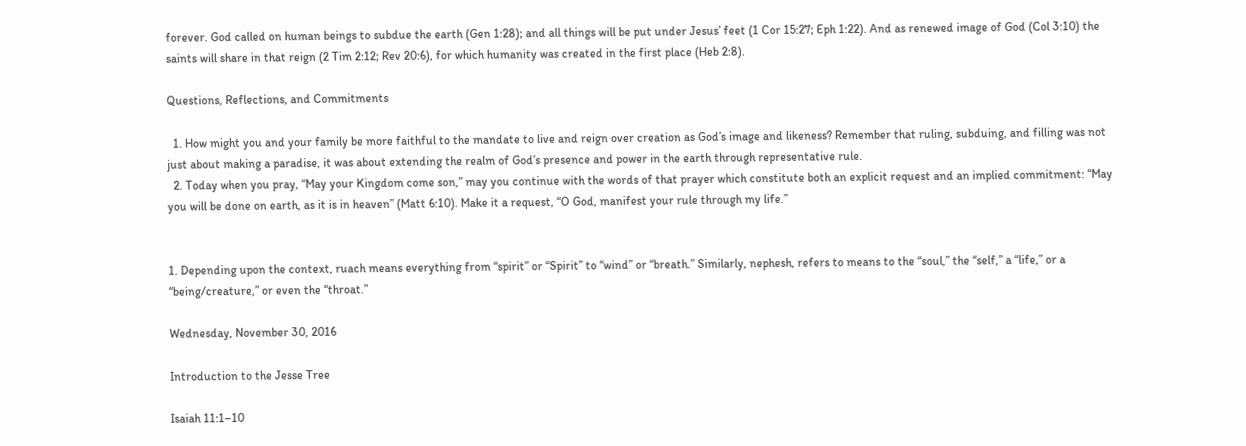forever. God called on human beings to subdue the earth (Gen 1:28); and all things will be put under Jesus’ feet (1 Cor 15:27; Eph 1:22). And as renewed image of God (Col 3:10) the saints will share in that reign (2 Tim 2:12; Rev 20:6), for which humanity was created in the first place (Heb 2:8).

Questions, Reflections, and Commitments

  1. How might you and your family be more faithful to the mandate to live and reign over creation as God’s image and likeness? Remember that ruling, subduing, and filling was not just about making a paradise, it was about extending the realm of God’s presence and power in the earth through representative rule.
  2. Today when you pray, “May your Kingdom come son,” may you continue with the words of that prayer which constitute both an explicit request and an implied commitment: “May you will be done on earth, as it is in heaven” (Matt 6:10). Make it a request, “O God, manifest your rule through my life.”


1. Depending upon the context, ruach means everything from “spirit” or “Spirit” to “wind” or “breath.” Similarly, nephesh, refers to means to the “soul,” the “self,” a “life,” or a “being/creature,” or even the “throat.”

Wednesday, November 30, 2016

Introduction to the Jesse Tree

Isaiah 11:1–10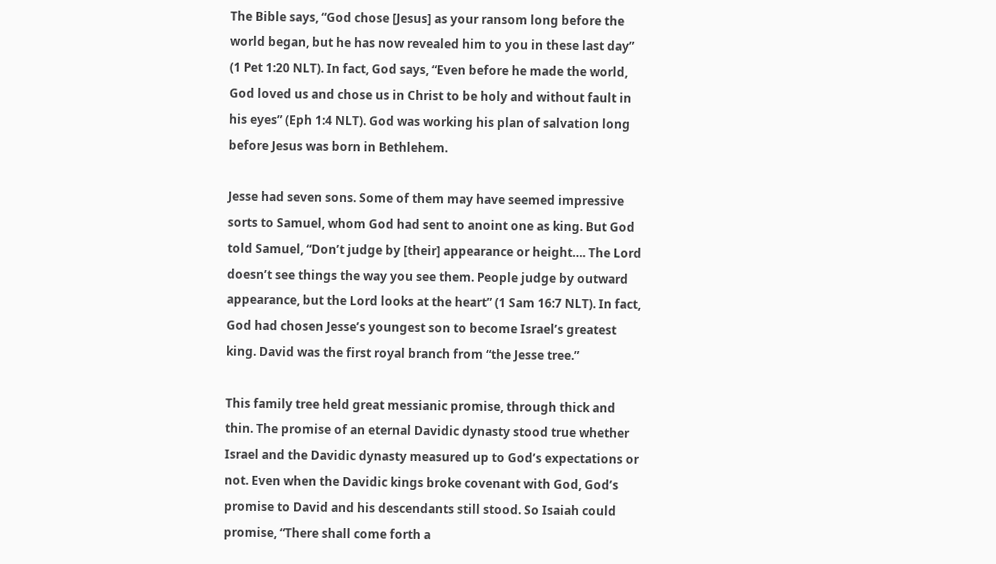The Bible says, “God chose [Jesus] as your ransom long before the world began, but he has now revealed him to you in these last day” (1 Pet 1:20 NLT). In fact, God says, “Even before he made the world, God loved us and chose us in Christ to be holy and without fault in his eyes” (Eph 1:4 NLT). God was working his plan of salvation long before Jesus was born in Bethlehem.

Jesse had seven sons. Some of them may have seemed impressive sorts to Samuel, whom God had sent to anoint one as king. But God told Samuel, “Don’t judge by [their] appearance or height…. The Lord doesn’t see things the way you see them. People judge by outward appearance, but the Lord looks at the heart” (1 Sam 16:7 NLT). In fact, God had chosen Jesse’s youngest son to become Israel’s greatest king. David was the first royal branch from “the Jesse tree.”

This family tree held great messianic promise, through thick and thin. The promise of an eternal Davidic dynasty stood true whether Israel and the Davidic dynasty measured up to God’s expectations or not. Even when the Davidic kings broke covenant with God, God’s promise to David and his descendants still stood. So Isaiah could promise, “There shall come forth a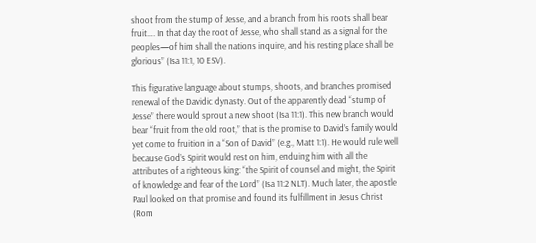shoot from the stump of Jesse, and a branch from his roots shall bear fruit…. In that day the root of Jesse, who shall stand as a signal for the peoples—of him shall the nations inquire, and his resting place shall be glorious” (Isa 11:1, 10 ESV).

This figurative language about stumps, shoots, and branches promised renewal of the Davidic dynasty. Out of the apparently dead “stump of Jesse” there would sprout a new shoot (Isa 11:1). This new branch would bear “fruit from the old root,” that is the promise to David’s family would yet come to fruition in a “Son of David” (e.g., Matt 1:1). He would rule well because God’s Spirit would rest on him, enduing him with all the attributes of a righteous king: “the Spirit of counsel and might, the Spirit of knowledge and fear of the Lord” (Isa 11:2 NLT). Much later, the apostle Paul looked on that promise and found its fulfillment in Jesus Christ (Rom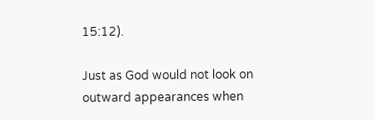15:12).

Just as God would not look on outward appearances when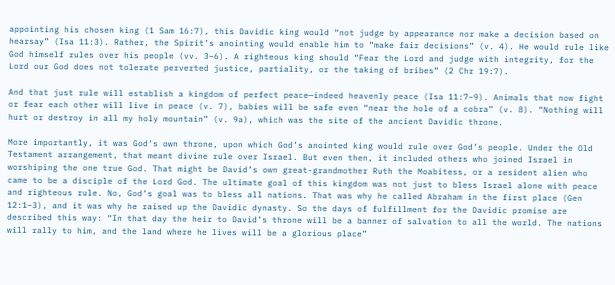appointing his chosen king (1 Sam 16:7), this Davidic king would “not judge by appearance nor make a decision based on hearsay” (Isa 11:3). Rather, the Spirit’s anointing would enable him to “make fair decisions” (v. 4). He would rule like God himself rules over his people (vv. 3–6). A righteous king should “Fear the Lord and judge with integrity, for the Lord our God does not tolerate perverted justice, partiality, or the taking of bribes” (2 Chr 19:7).

And that just rule will establish a kingdom of perfect peace—indeed heavenly peace (Isa 11:7–9). Animals that now fight or fear each other will live in peace (v. 7), babies will be safe even “near the hole of a cobra” (v. 8). “Nothing will hurt or destroy in all my holy mountain” (v. 9a), which was the site of the ancient Davidic throne.

More importantly, it was God’s own throne, upon which God’s anointed king would rule over God’s people. Under the Old Testament arrangement, that meant divine rule over Israel. But even then, it included others who joined Israel in worshiping the one true God. That might be David’s own great-grandmother Ruth the Moabitess, or a resident alien who came to be a disciple of the Lord God. The ultimate goal of this kingdom was not just to bless Israel alone with peace and righteous rule. No, God’s goal was to bless all nations. That was why he called Abraham in the first place (Gen 12:1–3), and it was why he raised up the Davidic dynasty. So the days of fulfillment for the Davidic promise are described this way: “In that day the heir to David’s throne will be a banner of salvation to all the world. The nations will rally to him, and the land where he lives will be a glorious place”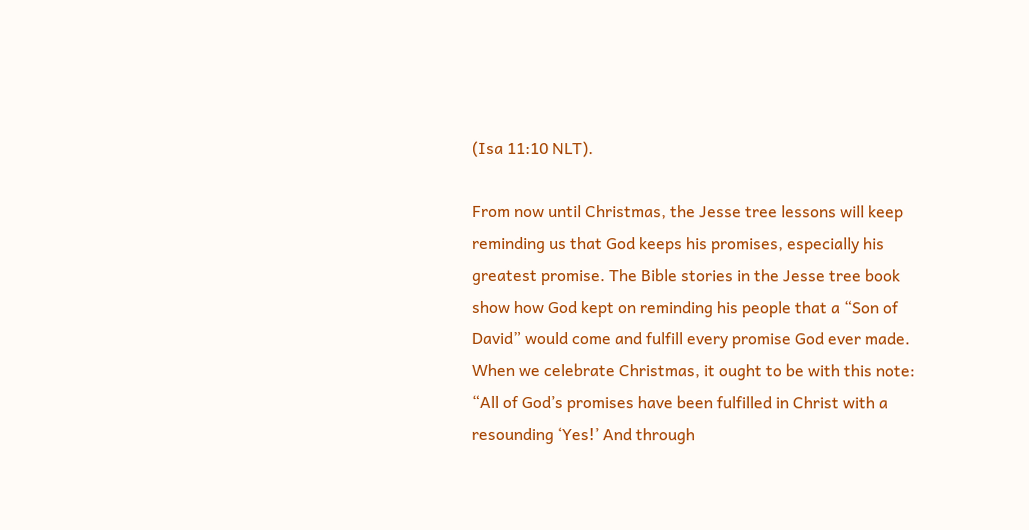(Isa 11:10 NLT).

From now until Christmas, the Jesse tree lessons will keep reminding us that God keeps his promises, especially his greatest promise. The Bible stories in the Jesse tree book show how God kept on reminding his people that a “Son of David” would come and fulfill every promise God ever made. When we celebrate Christmas, it ought to be with this note: “All of God’s promises have been fulfilled in Christ with a resounding ‘Yes!’ And through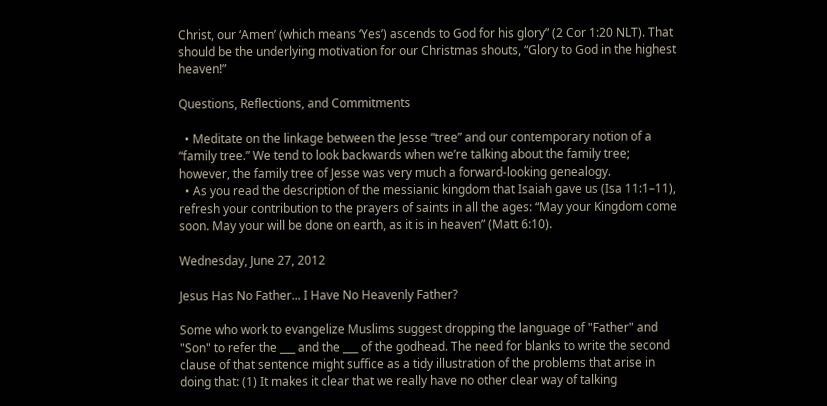Christ, our ‘Amen’ (which means ‘Yes’) ascends to God for his glory” (2 Cor 1:20 NLT). That should be the underlying motivation for our Christmas shouts, “Glory to God in the highest heaven!”

Questions, Reflections, and Commitments

  • Meditate on the linkage between the Jesse “tree” and our contemporary notion of a “family tree.” We tend to look backwards when we’re talking about the family tree; however, the family tree of Jesse was very much a forward-looking genealogy.
  • As you read the description of the messianic kingdom that Isaiah gave us (Isa 11:1–11), refresh your contribution to the prayers of saints in all the ages: “May your Kingdom come soon. May your will be done on earth, as it is in heaven” (Matt 6:10).

Wednesday, June 27, 2012

Jesus Has No Father... I Have No Heavenly Father?

Some who work to evangelize Muslims suggest dropping the language of "Father" and "Son" to refer the ___ and the ___ of the godhead. The need for blanks to write the second clause of that sentence might suffice as a tidy illustration of the problems that arise in doing that: (1) It makes it clear that we really have no other clear way of talking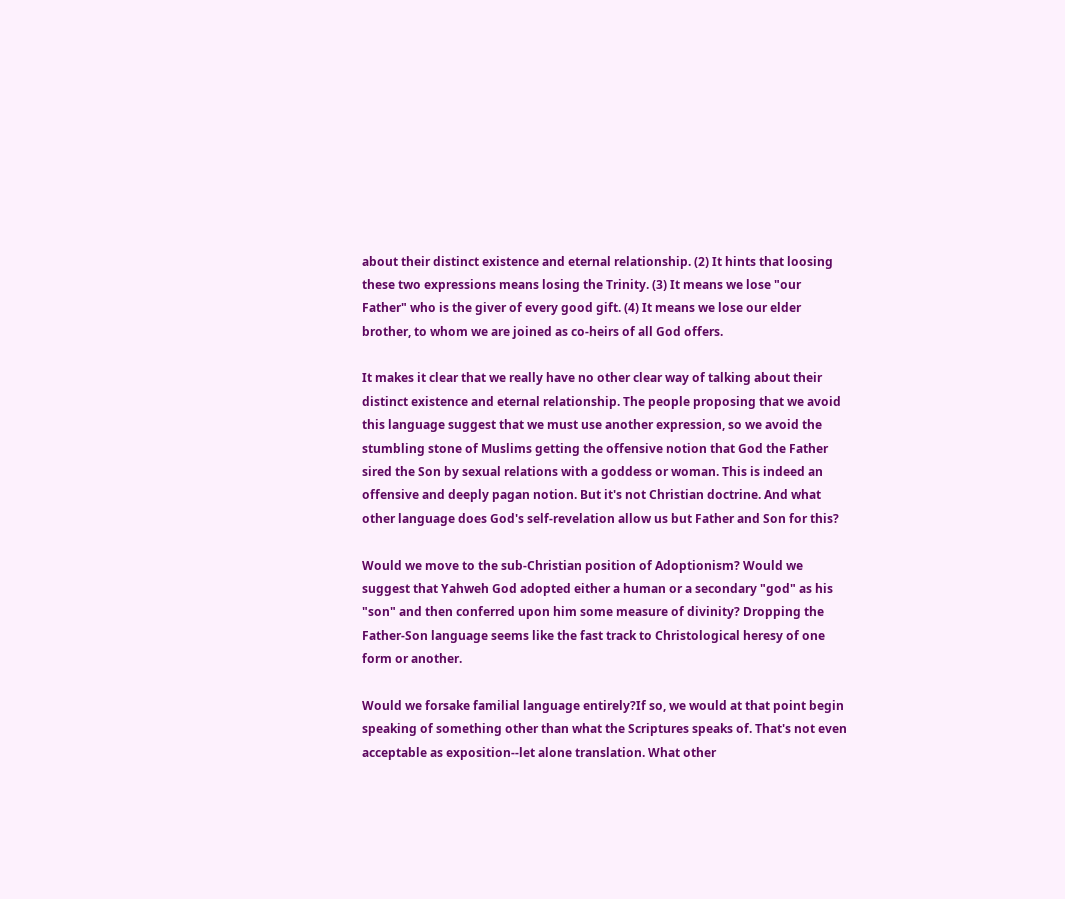about their distinct existence and eternal relationship. (2) It hints that loosing these two expressions means losing the Trinity. (3) It means we lose "our Father" who is the giver of every good gift. (4) It means we lose our elder brother, to whom we are joined as co-heirs of all God offers.

It makes it clear that we really have no other clear way of talking about their distinct existence and eternal relationship. The people proposing that we avoid this language suggest that we must use another expression, so we avoid the stumbling stone of Muslims getting the offensive notion that God the Father sired the Son by sexual relations with a goddess or woman. This is indeed an offensive and deeply pagan notion. But it's not Christian doctrine. And what other language does God's self-revelation allow us but Father and Son for this?

Would we move to the sub-Christian position of Adoptionism? Would we suggest that Yahweh God adopted either a human or a secondary "god" as his "son" and then conferred upon him some measure of divinity? Dropping the Father-Son language seems like the fast track to Christological heresy of one form or another.

Would we forsake familial language entirely?If so, we would at that point begin speaking of something other than what the Scriptures speaks of. That's not even acceptable as exposition--let alone translation. What other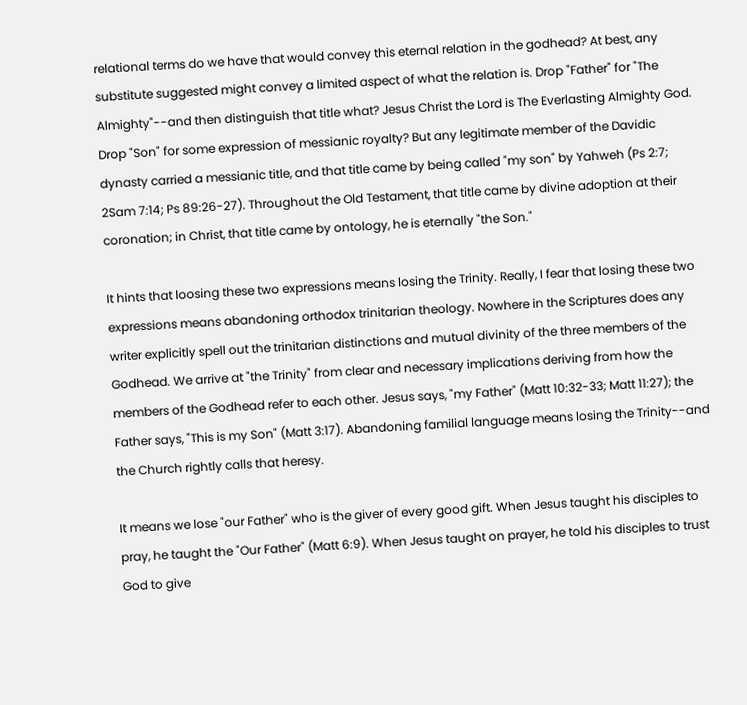relational terms do we have that would convey this eternal relation in the godhead? At best, any substitute suggested might convey a limited aspect of what the relation is. Drop "Father" for "The Almighty"--and then distinguish that title what? Jesus Christ the Lord is The Everlasting Almighty God. Drop "Son" for some expression of messianic royalty? But any legitimate member of the Davidic dynasty carried a messianic title, and that title came by being called "my son" by Yahweh (Ps 2:7; 2Sam 7:14; Ps 89:26-27). Throughout the Old Testament, that title came by divine adoption at their coronation; in Christ, that title came by ontology, he is eternally "the Son."

It hints that loosing these two expressions means losing the Trinity. Really, I fear that losing these two expressions means abandoning orthodox trinitarian theology. Nowhere in the Scriptures does any writer explicitly spell out the trinitarian distinctions and mutual divinity of the three members of the Godhead. We arrive at "the Trinity" from clear and necessary implications deriving from how the members of the Godhead refer to each other. Jesus says, "my Father" (Matt 10:32-33; Matt 11:27); the Father says, "This is my Son" (Matt 3:17). Abandoning familial language means losing the Trinity--and the Church rightly calls that heresy.

It means we lose "our Father" who is the giver of every good gift. When Jesus taught his disciples to pray, he taught the "Our Father" (Matt 6:9). When Jesus taught on prayer, he told his disciples to trust God to give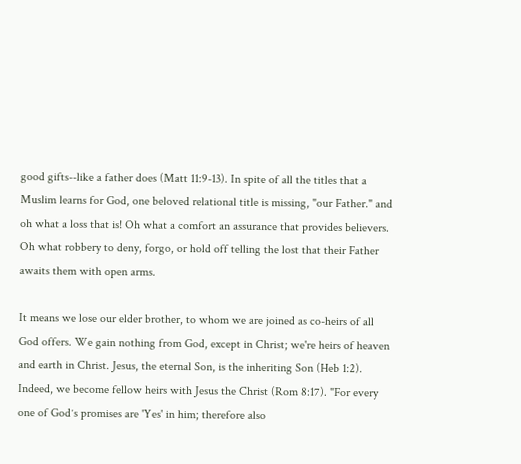good gifts--like a father does (Matt 11:9-13). In spite of all the titles that a Muslim learns for God, one beloved relational title is missing, "our Father." and oh what a loss that is! Oh what a comfort an assurance that provides believers. Oh what robbery to deny, forgo, or hold off telling the lost that their Father awaits them with open arms.

It means we lose our elder brother, to whom we are joined as co-heirs of all God offers. We gain nothing from God, except in Christ; we're heirs of heaven and earth in Christ. Jesus, the eternal Son, is the inheriting Son (Heb 1:2). Indeed, we become fellow heirs with Jesus the Christ (Rom 8:17). "For every one of Godʼs promises are 'Yes' in him; therefore also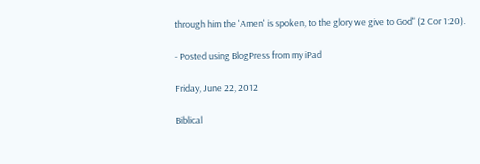through him the 'Amen' is spoken, to the glory we give to God" (2 Cor 1:20).

- Posted using BlogPress from my iPad

Friday, June 22, 2012

Biblical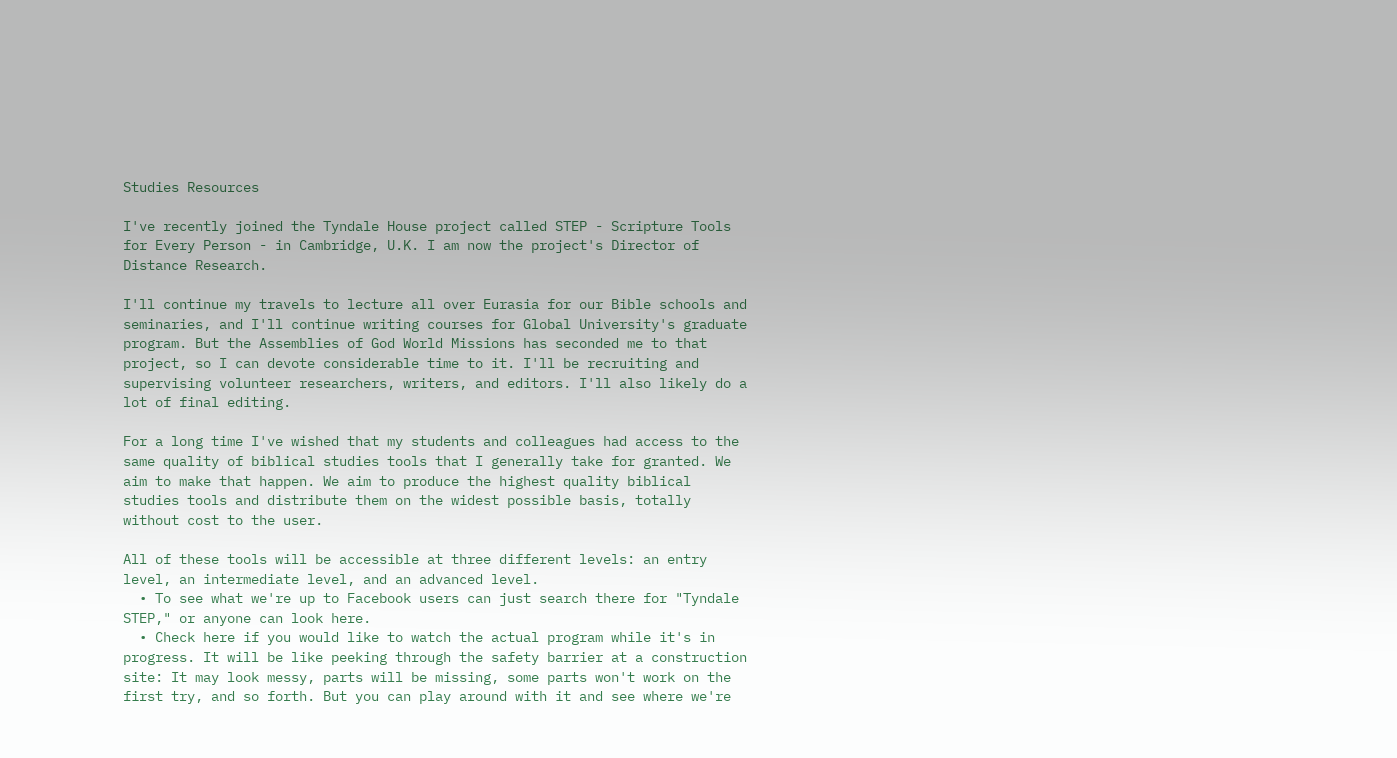Studies Resources

I've recently joined the Tyndale House project called STEP - Scripture Tools for Every Person - in Cambridge, U.K. I am now the project's Director of Distance Research.

I'll continue my travels to lecture all over Eurasia for our Bible schools and seminaries, and I'll continue writing courses for Global University's graduate program. But the Assemblies of God World Missions has seconded me to that project, so I can devote considerable time to it. I'll be recruiting and supervising volunteer researchers, writers, and editors. I'll also likely do a lot of final editing.

For a long time I've wished that my students and colleagues had access to the same quality of biblical studies tools that I generally take for granted. We aim to make that happen. We aim to produce the highest quality biblical studies tools and distribute them on the widest possible basis, totally without cost to the user.

All of these tools will be accessible at three different levels: an entry level, an intermediate level, and an advanced level.
  • To see what we're up to Facebook users can just search there for "Tyndale STEP," or anyone can look here.
  • Check here if you would like to watch the actual program while it's in progress. It will be like peeking through the safety barrier at a construction site: It may look messy, parts will be missing, some parts won't work on the first try, and so forth. But you can play around with it and see where we're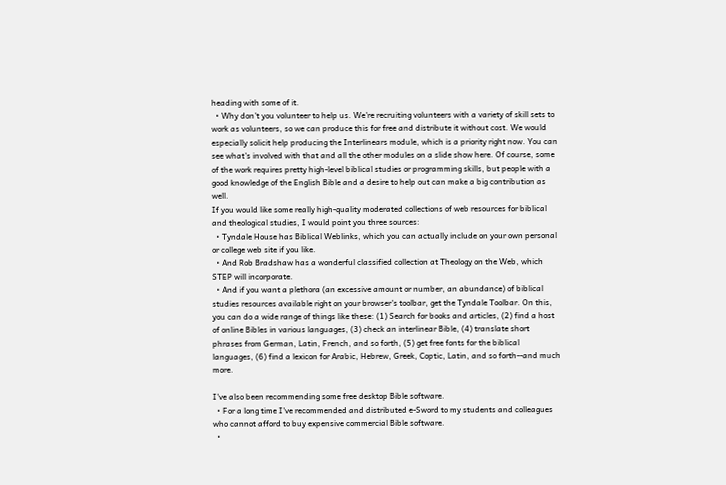heading with some of it.
  • Why don't you volunteer to help us. We're recruiting volunteers with a variety of skill sets to work as volunteers, so we can produce this for free and distribute it without cost. We would especially solicit help producing the Interlinears module, which is a priority right now. You can see what's involved with that and all the other modules on a slide show here. Of course, some of the work requires pretty high-level biblical studies or programming skills, but people with a good knowledge of the English Bible and a desire to help out can make a big contribution as well.
If you would like some really high-quality moderated collections of web resources for biblical and theological studies, I would point you three sources:
  • Tyndale House has Biblical Weblinks, which you can actually include on your own personal or college web site if you like.
  • And Rob Bradshaw has a wonderful classified collection at Theology on the Web, which STEP will incorporate.
  • And if you want a plethora (an excessive amount or number, an abundance) of biblical studies resources available right on your browser's toolbar, get the Tyndale Toolbar. On this, you can do a wide range of things like these: (1) Search for books and articles, (2) find a host of online Bibles in various languages, (3) check an interlinear Bible, (4) translate short phrases from German, Latin, French, and so forth, (5) get free fonts for the biblical languages, (6) find a lexicon for Arabic, Hebrew, Greek, Coptic, Latin, and so forth--and much more.

I've also been recommending some free desktop Bible software.
  • For a long time I've recommended and distributed e-Sword to my students and colleagues who cannot afford to buy expensive commercial Bible software.
  •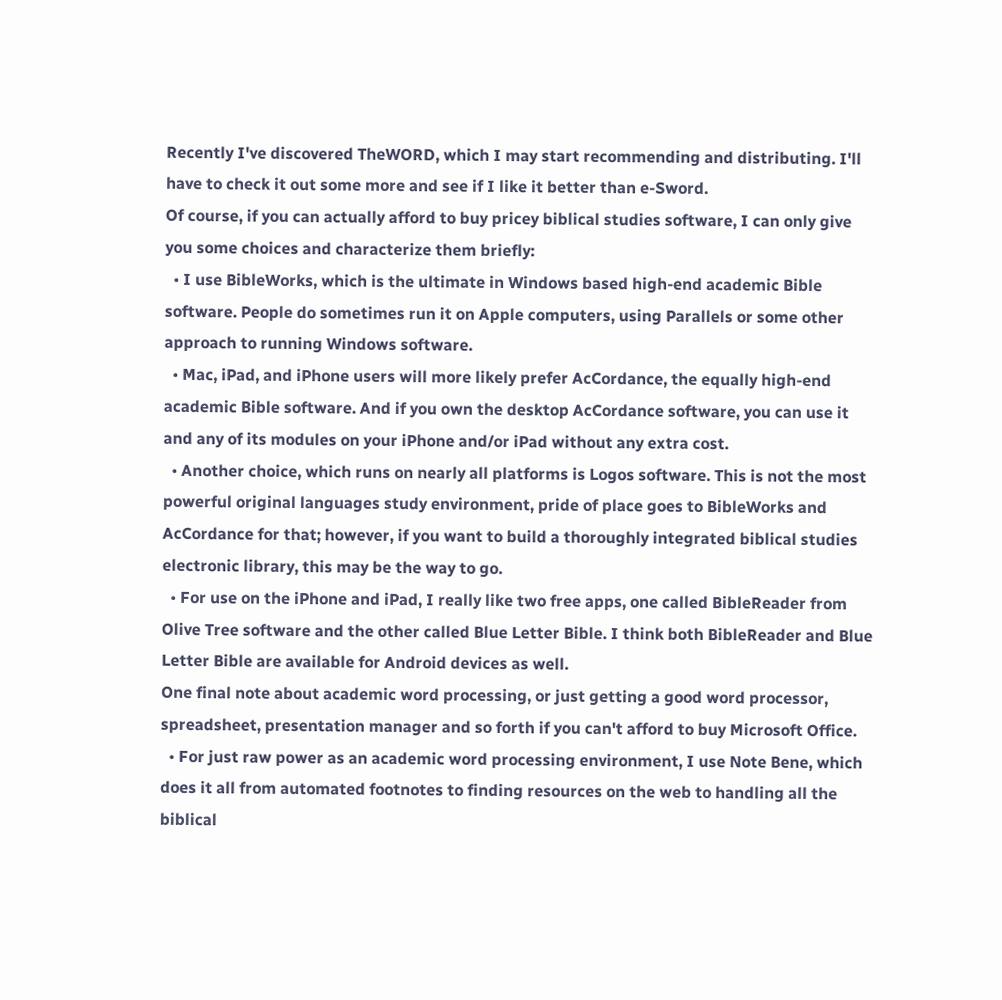Recently I've discovered TheWORD, which I may start recommending and distributing. I'll have to check it out some more and see if I like it better than e-Sword.
Of course, if you can actually afford to buy pricey biblical studies software, I can only give you some choices and characterize them briefly:
  • I use BibleWorks, which is the ultimate in Windows based high-end academic Bible software. People do sometimes run it on Apple computers, using Parallels or some other approach to running Windows software.
  • Mac, iPad, and iPhone users will more likely prefer AcCordance, the equally high-end academic Bible software. And if you own the desktop AcCordance software, you can use it and any of its modules on your iPhone and/or iPad without any extra cost.
  • Another choice, which runs on nearly all platforms is Logos software. This is not the most powerful original languages study environment, pride of place goes to BibleWorks and AcCordance for that; however, if you want to build a thoroughly integrated biblical studies electronic library, this may be the way to go.
  • For use on the iPhone and iPad, I really like two free apps, one called BibleReader from Olive Tree software and the other called Blue Letter Bible. I think both BibleReader and Blue Letter Bible are available for Android devices as well.
One final note about academic word processing, or just getting a good word processor, spreadsheet, presentation manager and so forth if you can't afford to buy Microsoft Office.
  • For just raw power as an academic word processing environment, I use Note Bene, which does it all from automated footnotes to finding resources on the web to handling all the biblical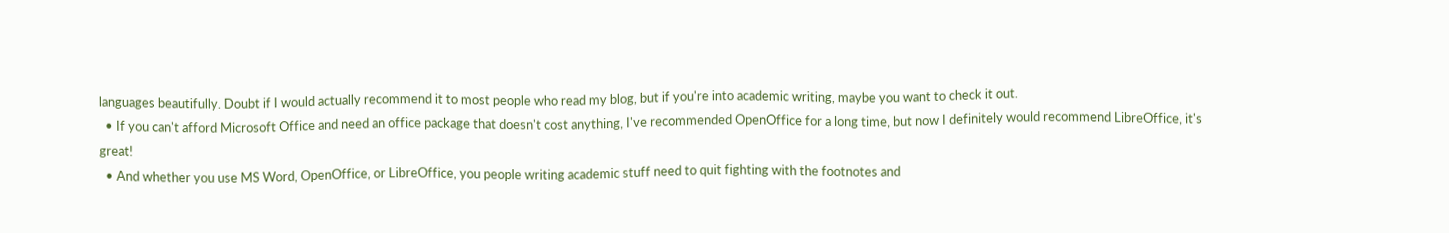languages beautifully. Doubt if I would actually recommend it to most people who read my blog, but if you're into academic writing, maybe you want to check it out.
  • If you can't afford Microsoft Office and need an office package that doesn't cost anything, I've recommended OpenOffice for a long time, but now I definitely would recommend LibreOffice, it's great!
  • And whether you use MS Word, OpenOffice, or LibreOffice, you people writing academic stuff need to quit fighting with the footnotes and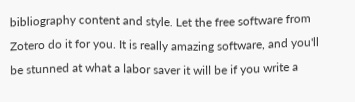bibliography content and style. Let the free software from Zotero do it for you. It is really amazing software, and you'll be stunned at what a labor saver it will be if you write a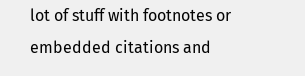lot of stuff with footnotes or embedded citations and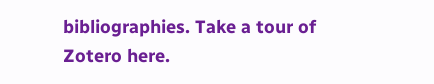bibliographies. Take a tour of Zotero here.